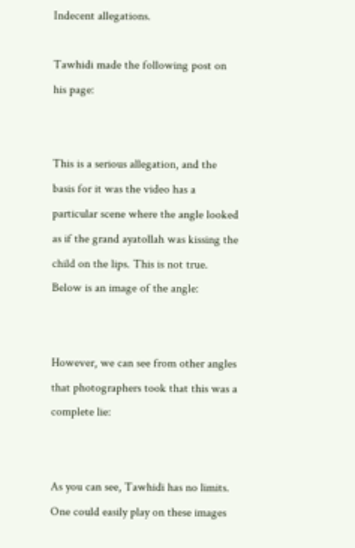Indecent allegations.

Tawhidi made the following post on his page:


This is a serious allegation, and the basis for it was the video has a particular scene where the angle looked as if the grand ayatollah was kissing the child on the lips. This is not true. Below is an image of the angle:


However, we can see from other angles that photographers took that this was a complete lie:


As you can see, Tawhidi has no limits. One could easily play on these images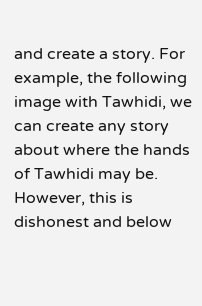and create a story. For example, the following image with Tawhidi, we can create any story about where the hands of Tawhidi may be. However, this is dishonest and below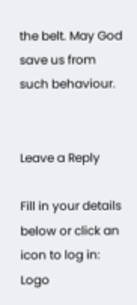the belt. May God save us from such behaviour.


Leave a Reply

Fill in your details below or click an icon to log in: Logo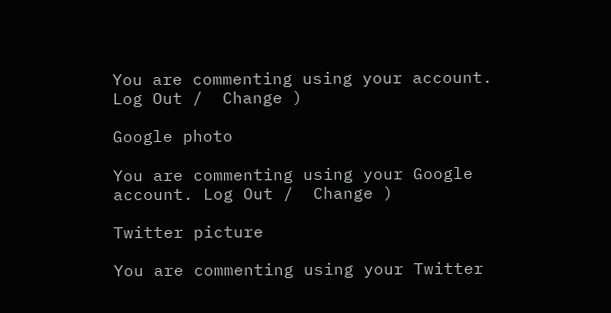You are commenting using your account. Log Out /  Change )

Google photo

You are commenting using your Google account. Log Out /  Change )

Twitter picture

You are commenting using your Twitter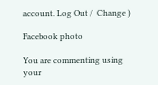account. Log Out /  Change )

Facebook photo

You are commenting using your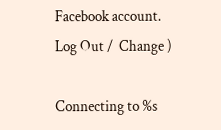Facebook account. Log Out /  Change )

Connecting to %s